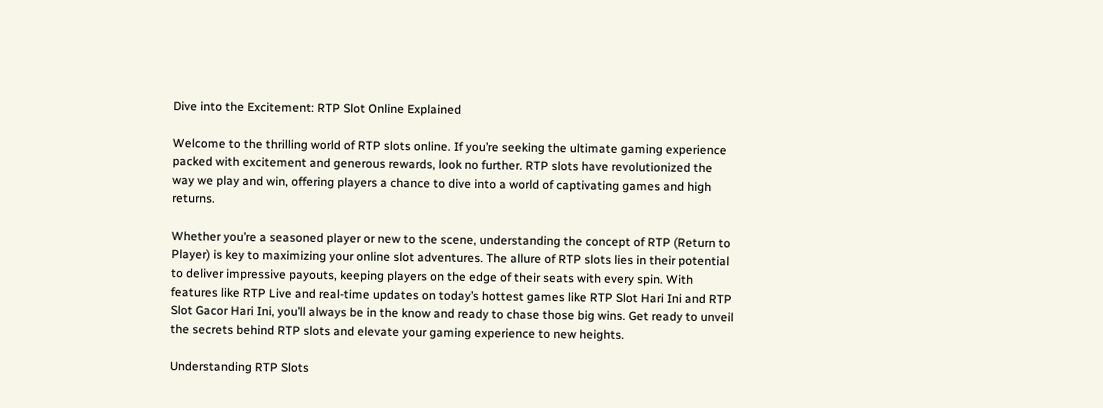Dive into the Excitement: RTP Slot Online Explained

Welcome to the thrilling world of RTP slots online. If you’re seeking the ultimate gaming experience packed with excitement and generous rewards, look no further. RTP slots have revolutionized the way we play and win, offering players a chance to dive into a world of captivating games and high returns.

Whether you’re a seasoned player or new to the scene, understanding the concept of RTP (Return to Player) is key to maximizing your online slot adventures. The allure of RTP slots lies in their potential to deliver impressive payouts, keeping players on the edge of their seats with every spin. With features like RTP Live and real-time updates on today’s hottest games like RTP Slot Hari Ini and RTP Slot Gacor Hari Ini, you’ll always be in the know and ready to chase those big wins. Get ready to unveil the secrets behind RTP slots and elevate your gaming experience to new heights.

Understanding RTP Slots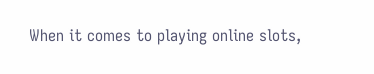When it comes to playing online slots,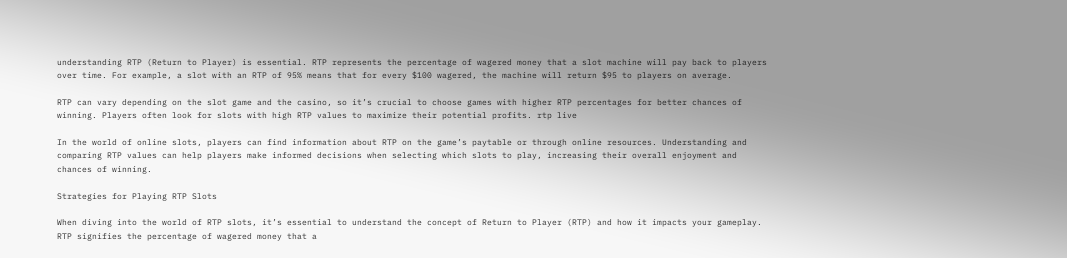understanding RTP (Return to Player) is essential. RTP represents the percentage of wagered money that a slot machine will pay back to players over time. For example, a slot with an RTP of 95% means that for every $100 wagered, the machine will return $95 to players on average.

RTP can vary depending on the slot game and the casino, so it’s crucial to choose games with higher RTP percentages for better chances of winning. Players often look for slots with high RTP values to maximize their potential profits. rtp live

In the world of online slots, players can find information about RTP on the game’s paytable or through online resources. Understanding and comparing RTP values can help players make informed decisions when selecting which slots to play, increasing their overall enjoyment and chances of winning.

Strategies for Playing RTP Slots

When diving into the world of RTP slots, it’s essential to understand the concept of Return to Player (RTP) and how it impacts your gameplay. RTP signifies the percentage of wagered money that a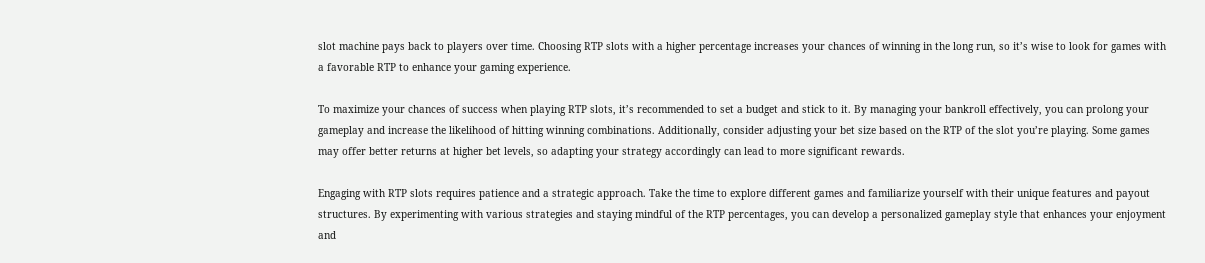slot machine pays back to players over time. Choosing RTP slots with a higher percentage increases your chances of winning in the long run, so it’s wise to look for games with a favorable RTP to enhance your gaming experience.

To maximize your chances of success when playing RTP slots, it’s recommended to set a budget and stick to it. By managing your bankroll effectively, you can prolong your gameplay and increase the likelihood of hitting winning combinations. Additionally, consider adjusting your bet size based on the RTP of the slot you’re playing. Some games may offer better returns at higher bet levels, so adapting your strategy accordingly can lead to more significant rewards.

Engaging with RTP slots requires patience and a strategic approach. Take the time to explore different games and familiarize yourself with their unique features and payout structures. By experimenting with various strategies and staying mindful of the RTP percentages, you can develop a personalized gameplay style that enhances your enjoyment and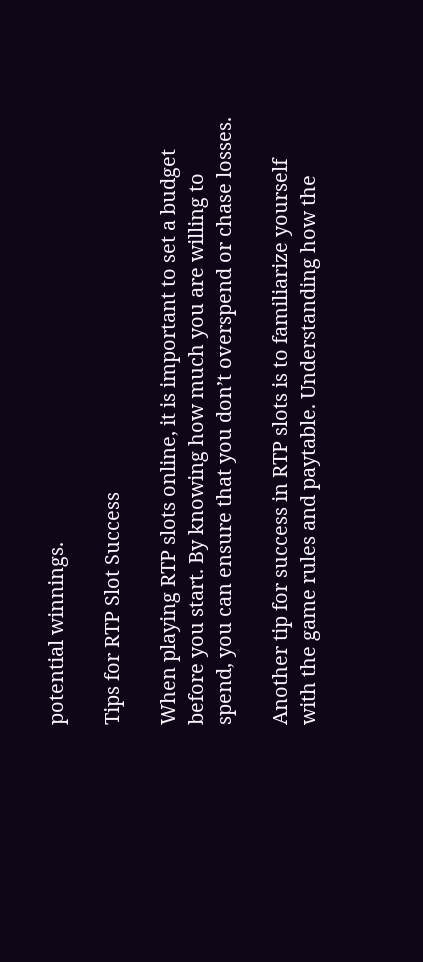potential winnings.

Tips for RTP Slot Success

When playing RTP slots online, it is important to set a budget before you start. By knowing how much you are willing to spend, you can ensure that you don’t overspend or chase losses.

Another tip for success in RTP slots is to familiarize yourself with the game rules and paytable. Understanding how the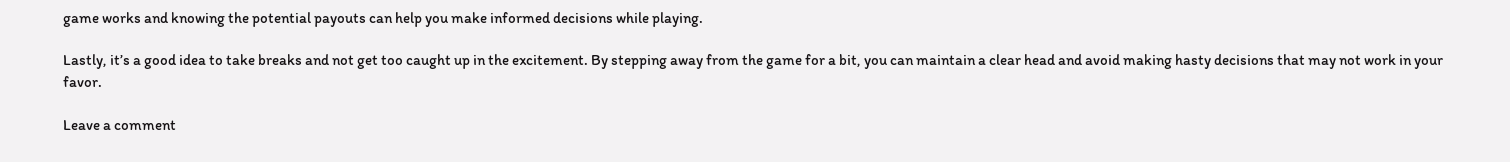game works and knowing the potential payouts can help you make informed decisions while playing.

Lastly, it’s a good idea to take breaks and not get too caught up in the excitement. By stepping away from the game for a bit, you can maintain a clear head and avoid making hasty decisions that may not work in your favor.

Leave a comment